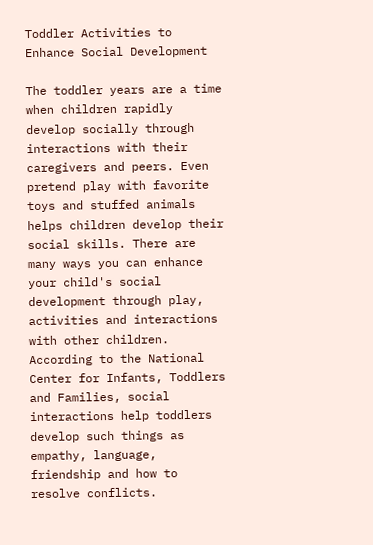Toddler Activities to Enhance Social Development

The toddler years are a time when children rapidly develop socially through interactions with their caregivers and peers. Even pretend play with favorite toys and stuffed animals helps children develop their social skills. There are many ways you can enhance your child's social development through play, activities and interactions with other children. According to the National Center for Infants, Toddlers and Families, social interactions help toddlers develop such things as empathy, language, friendship and how to resolve conflicts.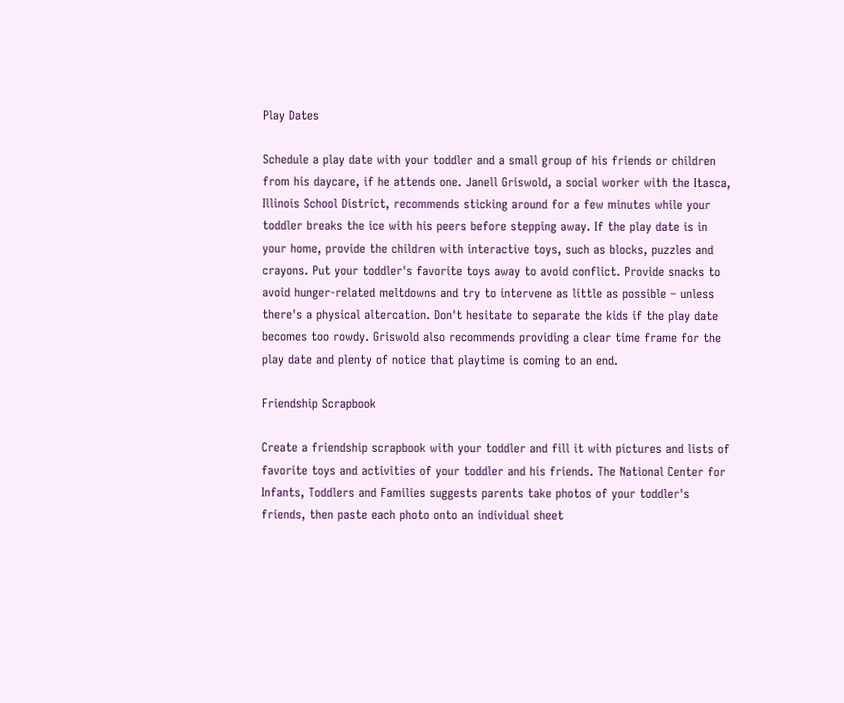Play Dates

Schedule a play date with your toddler and a small group of his friends or children from his daycare, if he attends one. Janell Griswold, a social worker with the Itasca, Illinois School District, recommends sticking around for a few minutes while your toddler breaks the ice with his peers before stepping away. If the play date is in your home, provide the children with interactive toys, such as blocks, puzzles and crayons. Put your toddler's favorite toys away to avoid conflict. Provide snacks to avoid hunger-related meltdowns and try to intervene as little as possible – unless there's a physical altercation. Don't hesitate to separate the kids if the play date becomes too rowdy. Griswold also recommends providing a clear time frame for the play date and plenty of notice that playtime is coming to an end.

Friendship Scrapbook

Create a friendship scrapbook with your toddler and fill it with pictures and lists of favorite toys and activities of your toddler and his friends. The National Center for Infants, Toddlers and Families suggests parents take photos of your toddler's friends, then paste each photo onto an individual sheet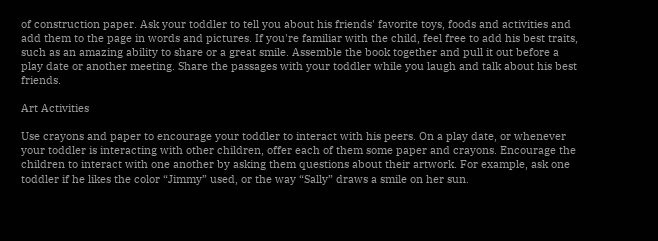of construction paper. Ask your toddler to tell you about his friends' favorite toys, foods and activities and add them to the page in words and pictures. If you're familiar with the child, feel free to add his best traits, such as an amazing ability to share or a great smile. Assemble the book together and pull it out before a play date or another meeting. Share the passages with your toddler while you laugh and talk about his best friends.

Art Activities

Use crayons and paper to encourage your toddler to interact with his peers. On a play date, or whenever your toddler is interacting with other children, offer each of them some paper and crayons. Encourage the children to interact with one another by asking them questions about their artwork. For example, ask one toddler if he likes the color “Jimmy” used, or the way “Sally” draws a smile on her sun.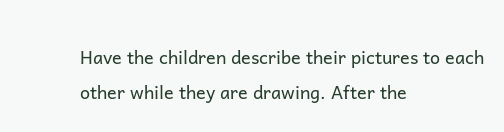Have the children describe their pictures to each other while they are drawing. After the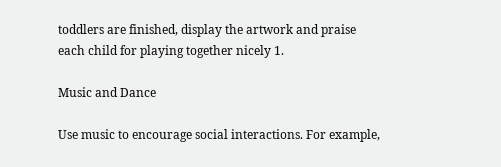toddlers are finished, display the artwork and praise each child for playing together nicely 1.

Music and Dance

Use music to encourage social interactions. For example,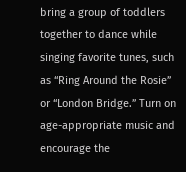bring a group of toddlers together to dance while singing favorite tunes, such as “Ring Around the Rosie” or “London Bridge.” Turn on age-appropriate music and encourage the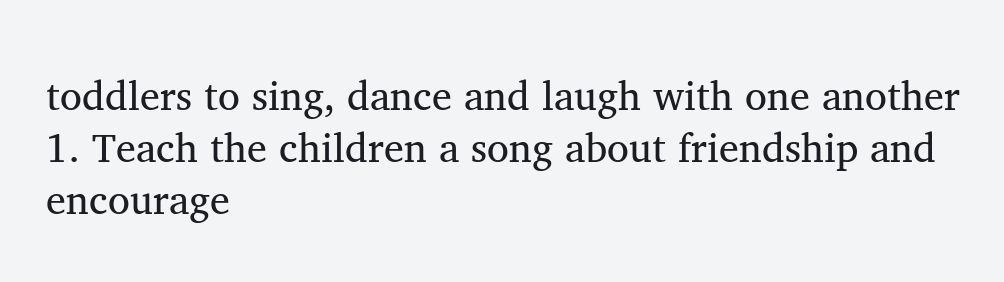toddlers to sing, dance and laugh with one another 1. Teach the children a song about friendship and encourage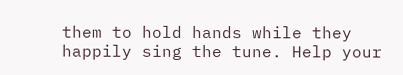them to hold hands while they happily sing the tune. Help your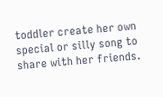toddler create her own special or silly song to share with her friends.